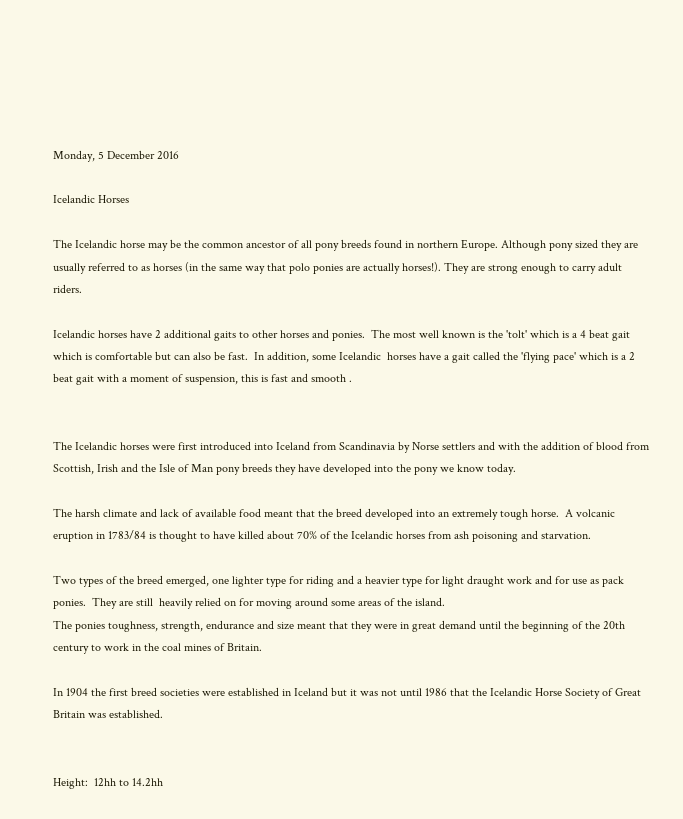Monday, 5 December 2016

Icelandic Horses

The Icelandic horse may be the common ancestor of all pony breeds found in northern Europe. Although pony sized they are usually referred to as horses (in the same way that polo ponies are actually horses!). They are strong enough to carry adult riders.

Icelandic horses have 2 additional gaits to other horses and ponies.  The most well known is the 'tolt' which is a 4 beat gait which is comfortable but can also be fast.  In addition, some Icelandic  horses have a gait called the 'flying pace' which is a 2 beat gait with a moment of suspension, this is fast and smooth .


The Icelandic horses were first introduced into Iceland from Scandinavia by Norse settlers and with the addition of blood from Scottish, Irish and the Isle of Man pony breeds they have developed into the pony we know today.

The harsh climate and lack of available food meant that the breed developed into an extremely tough horse.  A volcanic eruption in 1783/84 is thought to have killed about 70% of the Icelandic horses from ash poisoning and starvation.

Two types of the breed emerged, one lighter type for riding and a heavier type for light draught work and for use as pack ponies.  They are still  heavily relied on for moving around some areas of the island.
The ponies toughness, strength, endurance and size meant that they were in great demand until the beginning of the 20th century to work in the coal mines of Britain.

In 1904 the first breed societies were established in Iceland but it was not until 1986 that the Icelandic Horse Society of Great Britain was established.


Height:  12hh to 14.2hh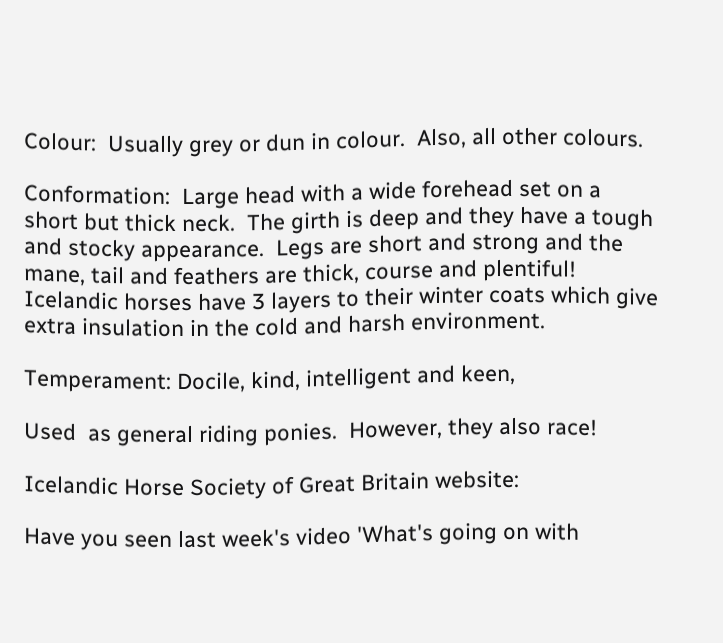Colour:  Usually grey or dun in colour.  Also, all other colours.

Conformation:  Large head with a wide forehead set on a short but thick neck.  The girth is deep and they have a tough and stocky appearance.  Legs are short and strong and the mane, tail and feathers are thick, course and plentiful!  Icelandic horses have 3 layers to their winter coats which give extra insulation in the cold and harsh environment.

Temperament: Docile, kind, intelligent and keen,

Used  as general riding ponies.  However, they also race!

Icelandic Horse Society of Great Britain website:

Have you seen last week's video 'What's going on with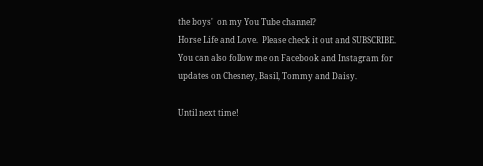the boys'  on my You Tube channel?
Horse Life and Love.  Please check it out and SUBSCRIBE.
You can also follow me on Facebook and Instagram for updates on Chesney, Basil, Tommy and Daisy.

Until next time!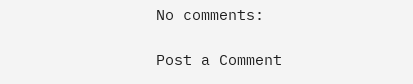No comments:

Post a Comment